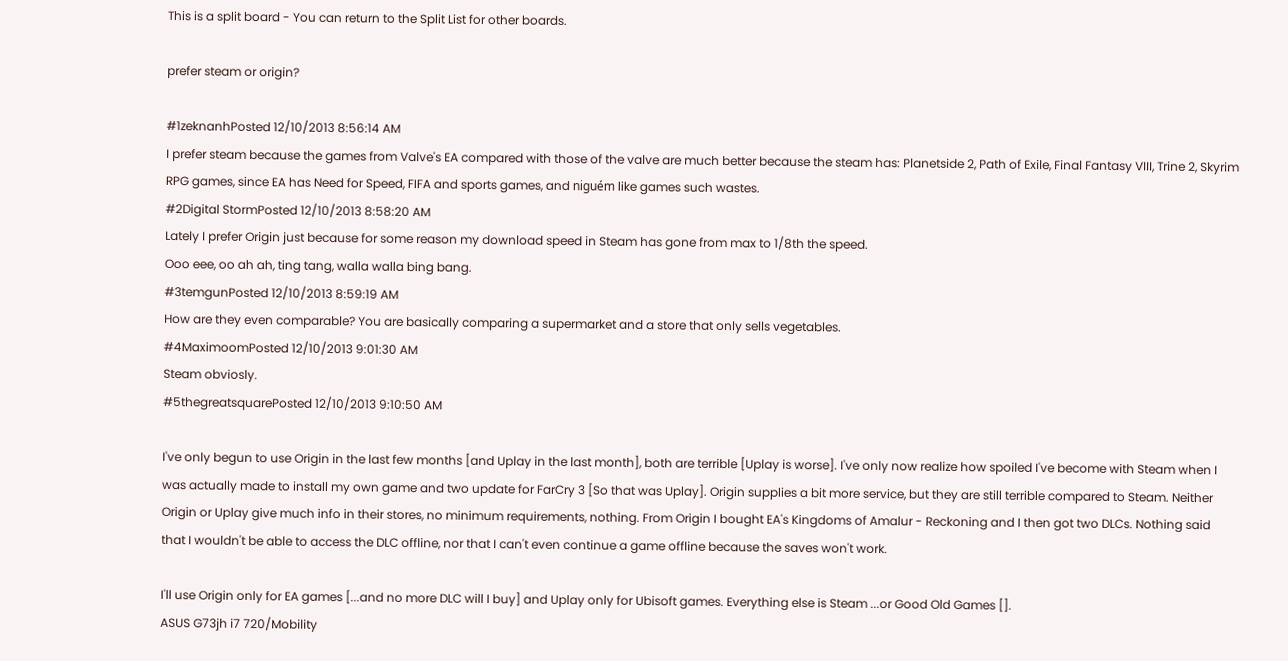This is a split board - You can return to the Split List for other boards.

prefer steam or origin?

#1zeknanhPosted 12/10/2013 8:56:14 AM
I prefer steam because the games from Valve's EA compared with those of the valve are much better because the steam has: Planetside 2, Path of Exile, Final Fantasy VIII, Trine 2, Skyrim RPG games, since EA has Need for Speed, FIFA and sports games, and niguém like games such wastes.
#2Digital StormPosted 12/10/2013 8:58:20 AM
Lately I prefer Origin just because for some reason my download speed in Steam has gone from max to 1/8th the speed.
Ooo eee, oo ah ah, ting tang, walla walla bing bang.
#3temgunPosted 12/10/2013 8:59:19 AM
How are they even comparable? You are basically comparing a supermarket and a store that only sells vegetables.
#4MaximoomPosted 12/10/2013 9:01:30 AM
Steam obviosly.
#5thegreatsquarePosted 12/10/2013 9:10:50 AM

I've only begun to use Origin in the last few months [and Uplay in the last month], both are terrible [Uplay is worse]. I've only now realize how spoiled I've become with Steam when I was actually made to install my own game and two update for FarCry 3 [So that was Uplay]. Origin supplies a bit more service, but they are still terrible compared to Steam. Neither Origin or Uplay give much info in their stores, no minimum requirements, nothing. From Origin I bought EA's Kingdoms of Amalur - Reckoning and I then got two DLCs. Nothing said that I wouldn't be able to access the DLC offline, nor that I can't even continue a game offline because the saves won't work.

I'll use Origin only for EA games [...and no more DLC will I buy] and Uplay only for Ubisoft games. Everything else is Steam ...or Good Old Games [].
ASUS G73jh i7 720/Mobility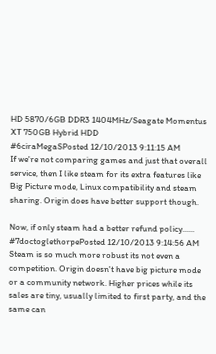HD 5870/6GB DDR3 1404MHz/Seagate Momentus XT 750GB Hybrid HDD
#6ciraMegaSPosted 12/10/2013 9:11:15 AM
If we're not comparing games and just that overall service, then I like steam for its extra features like Big Picture mode, Linux compatibility and steam sharing. Origin does have better support though.

Now, if only steam had a better refund policy......
#7doctoglethorpePosted 12/10/2013 9:14:56 AM
Steam is so much more robust its not even a competition. Origin doesn't have big picture mode or a community network. Higher prices while its sales are tiny, usually limited to first party, and the same can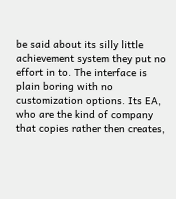be said about its silly little achievement system they put no effort in to. The interface is plain boring with no customization options. Its EA, who are the kind of company that copies rather then creates,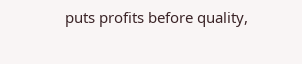puts profits before quality,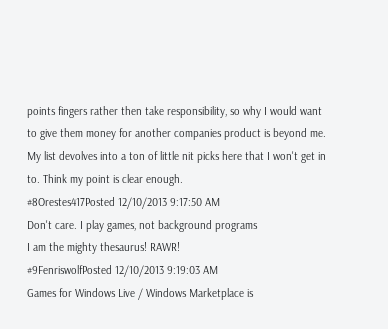points fingers rather then take responsibility, so why I would want to give them money for another companies product is beyond me. My list devolves into a ton of little nit picks here that I won't get in to. Think my point is clear enough.
#8Orestes417Posted 12/10/2013 9:17:50 AM
Don't care. I play games, not background programs
I am the mighty thesaurus! RAWR!
#9FenriswolfPosted 12/10/2013 9:19:03 AM
Games for Windows Live / Windows Marketplace is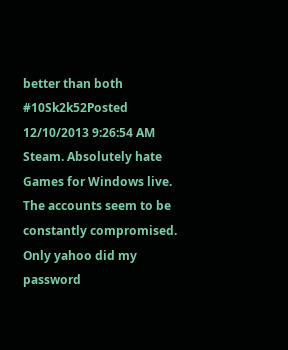better than both
#10Sk2k52Posted 12/10/2013 9:26:54 AM
Steam. Absolutely hate Games for Windows live. The accounts seem to be constantly compromised. Only yahoo did my password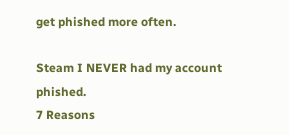get phished more often.

Steam I NEVER had my account phished.
7 Reasons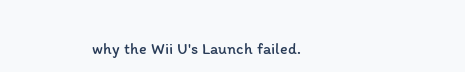why the Wii U's Launch failed.